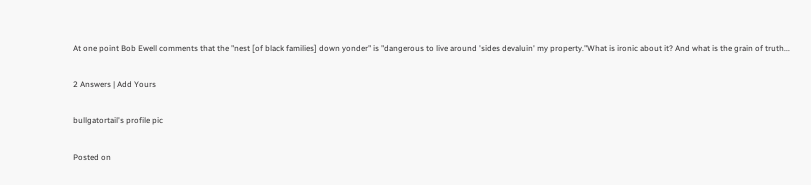At one point Bob Ewell comments that the "nest [of black families] down yonder" is "dangerous to live around 'sides devaluin' my property."What is ironic about it? And what is the grain of truth...

2 Answers | Add Yours

bullgatortail's profile pic

Posted on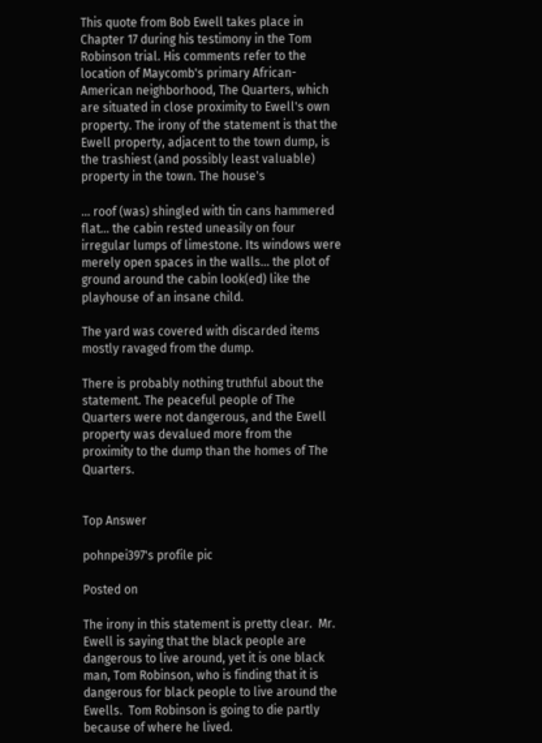This quote from Bob Ewell takes place in Chapter 17 during his testimony in the Tom Robinson trial. His comments refer to the location of Maycomb's primary African-American neighborhood, The Quarters, which are situated in close proximity to Ewell's own property. The irony of the statement is that the Ewell property, adjacent to the town dump, is the trashiest (and possibly least valuable) property in the town. The house's

... roof (was) shingled with tin cans hammered flat... the cabin rested uneasily on four irregular lumps of limestone. Its windows were merely open spaces in the walls... the plot of ground around the cabin look(ed) like the playhouse of an insane child.

The yard was covered with discarded items mostly ravaged from the dump.

There is probably nothing truthful about the statement. The peaceful people of The Quarters were not dangerous, and the Ewell property was devalued more from the proximity to the dump than the homes of The Quarters.


Top Answer

pohnpei397's profile pic

Posted on

The irony in this statement is pretty clear.  Mr. Ewell is saying that the black people are dangerous to live around, yet it is one black man, Tom Robinson, who is finding that it is dangerous for black people to live around the Ewells.  Tom Robinson is going to die partly because of where he lived.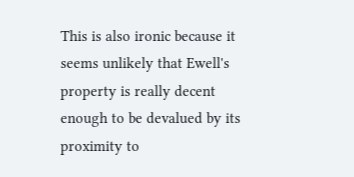This is also ironic because it seems unlikely that Ewell's property is really decent enough to be devalued by its proximity to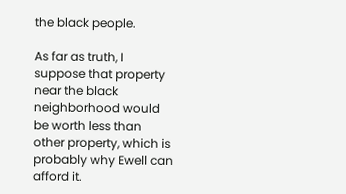the black people.

As far as truth, I suppose that property near the black neighborhood would be worth less than other property, which is probably why Ewell can afford it.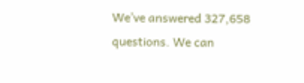We’ve answered 327,658 questions. We can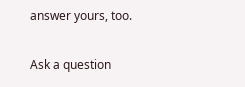answer yours, too.

Ask a question